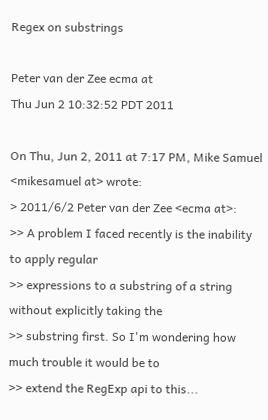Regex on substrings

Peter van der Zee ecma at
Thu Jun 2 10:32:52 PDT 2011

On Thu, Jun 2, 2011 at 7:17 PM, Mike Samuel <mikesamuel at> wrote:
> 2011/6/2 Peter van der Zee <ecma at>:
>> A problem I faced recently is the inability to apply regular
>> expressions to a substring of a string without explicitly taking the
>> substring first. So I'm wondering how much trouble it would be to
>> extend the RegExp api to this...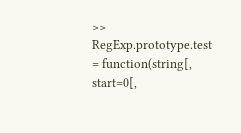>> RegExp.prototype.test = function(string[, start=0[,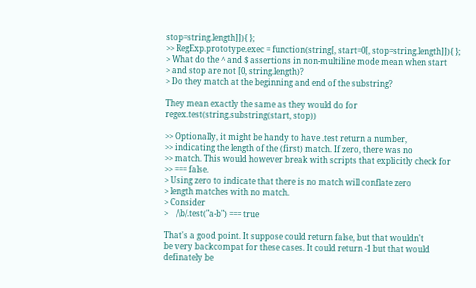stop=string.length]]){ };
>> RegExp.prototype.exec = function(string[, start=0[, stop=string.length]]){ };
> What do the ^ and $ assertions in non-multiline mode mean when start
> and stop are not [0, string.length)?
> Do they match at the beginning and end of the substring?

They mean exactly the same as they would do for
regex.test(string.substring(start, stop))

>> Optionally, it might be handy to have .test return a number,
>> indicating the length of the (first) match. If zero, there was no
>> match. This would however break with scripts that explicitly check for
>> === false.
> Using zero to indicate that there is no match will conflate zero
> length matches with no match.
> Consider
>    /\b/.test("a-b") === true

That's a good point. It suppose could return false, but that wouldn't
be very backcompat for these cases. It could return -1 but that would
definately be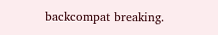backcompat breaking.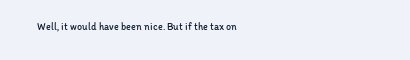Well, it would have been nice. But if the tax on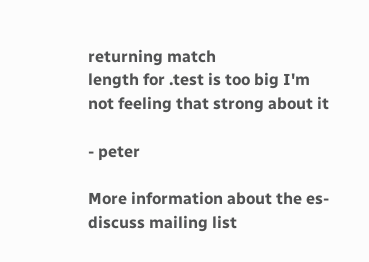returning match
length for .test is too big I'm not feeling that strong about it

- peter

More information about the es-discuss mailing list